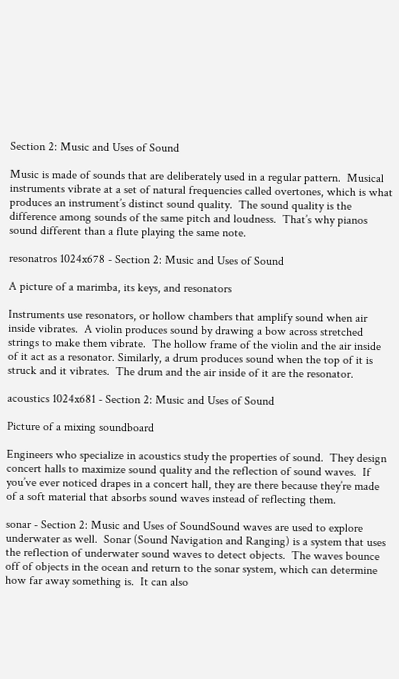Section 2: Music and Uses of Sound

Music is made of sounds that are deliberately used in a regular pattern.  Musical instruments vibrate at a set of natural frequencies called overtones, which is what produces an instrument’s distinct sound quality.  The sound quality is the difference among sounds of the same pitch and loudness.  That’s why pianos sound different than a flute playing the same note.

resonatros 1024x678 - Section 2: Music and Uses of Sound

A picture of a marimba, its keys, and resonators

Instruments use resonators, or hollow chambers that amplify sound when air inside vibrates.  A violin produces sound by drawing a bow across stretched strings to make them vibrate.  The hollow frame of the violin and the air inside of it act as a resonator. Similarly, a drum produces sound when the top of it is struck and it vibrates.  The drum and the air inside of it are the resonator.

acoustics 1024x681 - Section 2: Music and Uses of Sound

Picture of a mixing soundboard

Engineers who specialize in acoustics study the properties of sound.  They design concert halls to maximize sound quality and the reflection of sound waves.  If you’ve ever noticed drapes in a concert hall, they are there because they’re made of a soft material that absorbs sound waves instead of reflecting them.

sonar - Section 2: Music and Uses of SoundSound waves are used to explore underwater as well.  Sonar (Sound Navigation and Ranging) is a system that uses the reflection of underwater sound waves to detect objects.  The waves bounce off of objects in the ocean and return to the sonar system, which can determine how far away something is.  It can also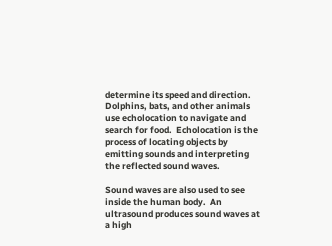determine its speed and direction.  Dolphins, bats, and other animals use echolocation to navigate and search for food.  Echolocation is the process of locating objects by emitting sounds and interpreting the reflected sound waves.

Sound waves are also used to see inside the human body.  An ultrasound produces sound waves at a high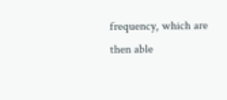frequency, which are then able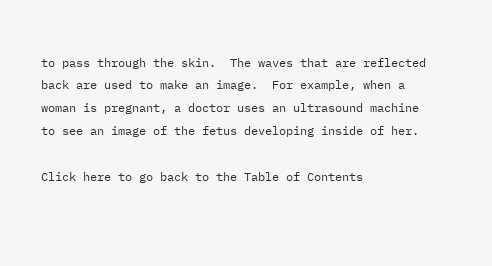to pass through the skin.  The waves that are reflected back are used to make an image.  For example, when a woman is pregnant, a doctor uses an ultrasound machine to see an image of the fetus developing inside of her.

Click here to go back to the Table of Contents